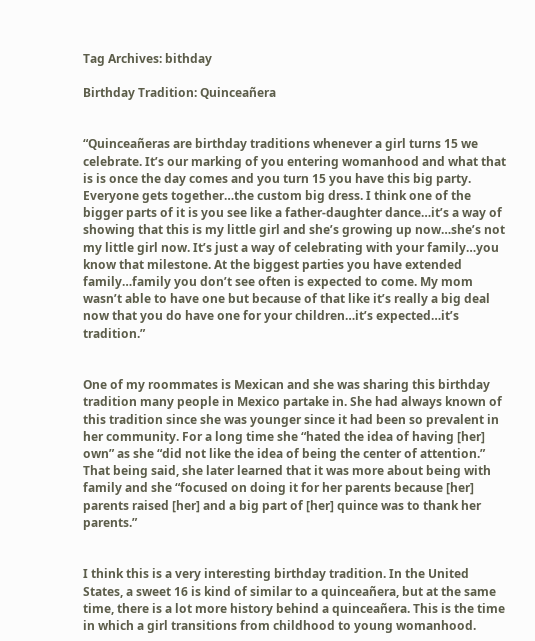Tag Archives: bithday

Birthday Tradition: Quinceañera


“Quinceañeras are birthday traditions whenever a girl turns 15 we celebrate. It’s our marking of you entering womanhood and what that is is once the day comes and you turn 15 you have this big party. Everyone gets together…the custom big dress. I think one of the bigger parts of it is you see like a father-daughter dance…it’s a way of showing that this is my little girl and she’s growing up now…she’s not my little girl now. It’s just a way of celebrating with your family…you know that milestone. At the biggest parties you have extended family…family you don’t see often is expected to come. My mom wasn’t able to have one but because of that like it’s really a big deal now that you do have one for your children…it’s expected…it’s tradition.”


One of my roommates is Mexican and she was sharing this birthday tradition many people in Mexico partake in. She had always known of this tradition since she was younger since it had been so prevalent in her community. For a long time she “hated the idea of having [her] own” as she “did not like the idea of being the center of attention.” That being said, she later learned that it was more about being with family and she “focused on doing it for her parents because [her] parents raised [her] and a big part of [her] quince was to thank her parents.”


I think this is a very interesting birthday tradition. In the United States, a sweet 16 is kind of similar to a quinceañera, but at the same time, there is a lot more history behind a quinceañera. This is the time in which a girl transitions from childhood to young womanhood.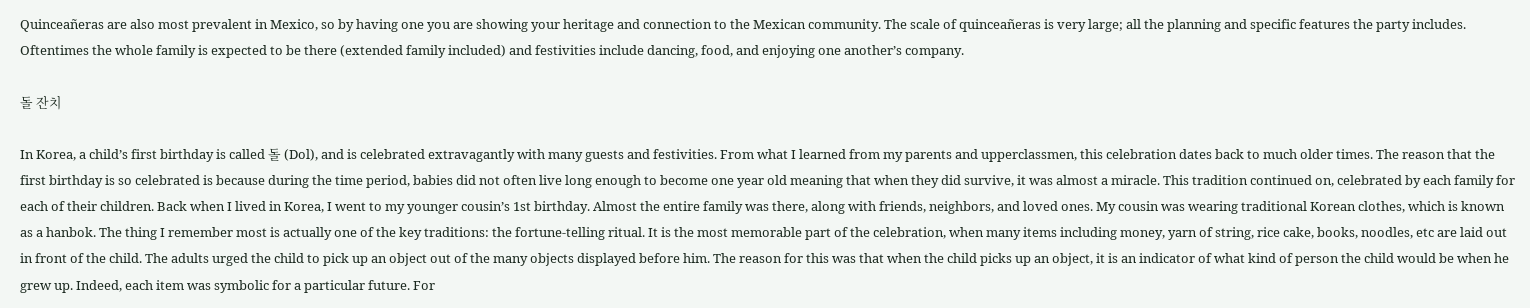Quinceañeras are also most prevalent in Mexico, so by having one you are showing your heritage and connection to the Mexican community. The scale of quinceañeras is very large; all the planning and specific features the party includes. Oftentimes the whole family is expected to be there (extended family included) and festivities include dancing, food, and enjoying one another’s company.

돌 잔치

In Korea, a child’s first birthday is called 돌 (Dol), and is celebrated extravagantly with many guests and festivities. From what I learned from my parents and upperclassmen, this celebration dates back to much older times. The reason that the first birthday is so celebrated is because during the time period, babies did not often live long enough to become one year old meaning that when they did survive, it was almost a miracle. This tradition continued on, celebrated by each family for each of their children. Back when I lived in Korea, I went to my younger cousin’s 1st birthday. Almost the entire family was there, along with friends, neighbors, and loved ones. My cousin was wearing traditional Korean clothes, which is known as a hanbok. The thing I remember most is actually one of the key traditions: the fortune-telling ritual. It is the most memorable part of the celebration, when many items including money, yarn of string, rice cake, books, noodles, etc are laid out in front of the child. The adults urged the child to pick up an object out of the many objects displayed before him. The reason for this was that when the child picks up an object, it is an indicator of what kind of person the child would be when he grew up. Indeed, each item was symbolic for a particular future. For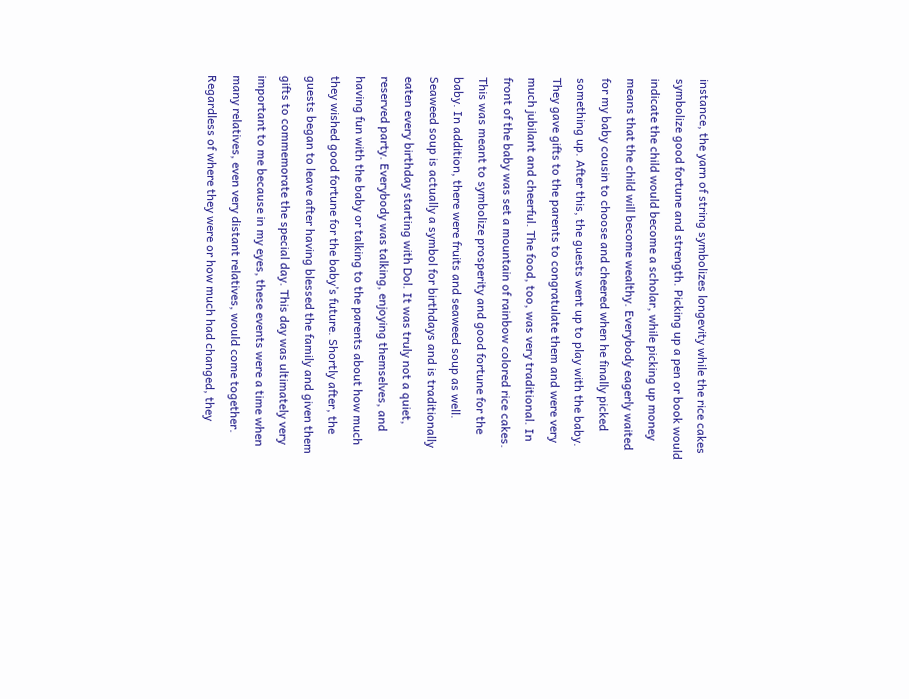instance, the yarn of string symbolizes longevity while the rice cakes symbolize good fortune and strength. Picking up a pen or book would indicate the child would become a scholar, while picking up money means that the child will become wealthy. Everybody eagerly waited for my baby cousin to choose and cheered when he finally picked something up. After this, the guests went up to play with the baby. They gave gifts to the parents to congratulate them and were very much jubilant and cheerful. The food, too, was very traditional. In front of the baby was set a mountain of rainbow colored rice cakes. This was meant to symbolize prosperity and good fortune for the baby. In addition, there were fruits and seaweed soup as well. Seaweed soup is actually a symbol for birthdays and is traditionally eaten every birthday starting with Dol. It was truly not a quiet, reserved party. Everybody was talking, enjoying themselves, and having fun with the baby or talking to the parents about how much they wished good fortune for the baby’s future. Shortly after, the guests began to leave after having blessed the family and given them gifts to commemorate the special day. This day was ultimately very important to me because in my eyes, these events were a time when many relatives, even very distant relatives, would come together. Regardless of where they were or how much had changed, they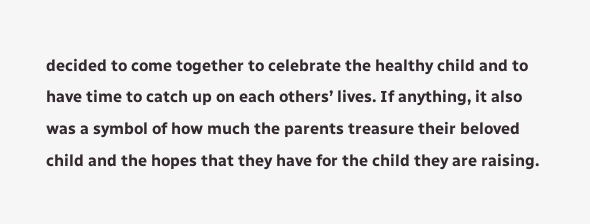decided to come together to celebrate the healthy child and to have time to catch up on each others’ lives. If anything, it also was a symbol of how much the parents treasure their beloved child and the hopes that they have for the child they are raising.